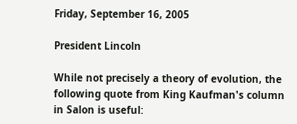Friday, September 16, 2005

President Lincoln

While not precisely a theory of evolution, the following quote from King Kaufman's column in Salon is useful: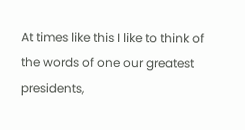At times like this I like to think of the words of one our greatest presidents,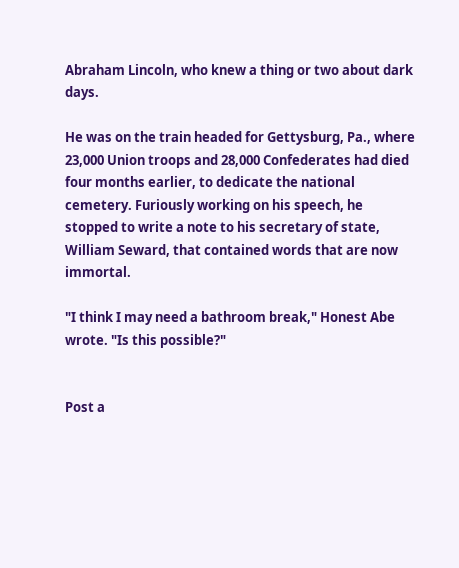Abraham Lincoln, who knew a thing or two about dark days.

He was on the train headed for Gettysburg, Pa., where 23,000 Union troops and 28,000 Confederates had died four months earlier, to dedicate the national cemetery. Furiously working on his speech, he stopped to write a note to his secretary of state, William Seward, that contained words that are now immortal.

"I think I may need a bathroom break," Honest Abe wrote. "Is this possible?"


Post a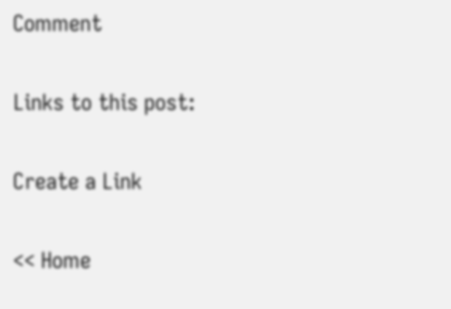Comment

Links to this post:

Create a Link

<< Home